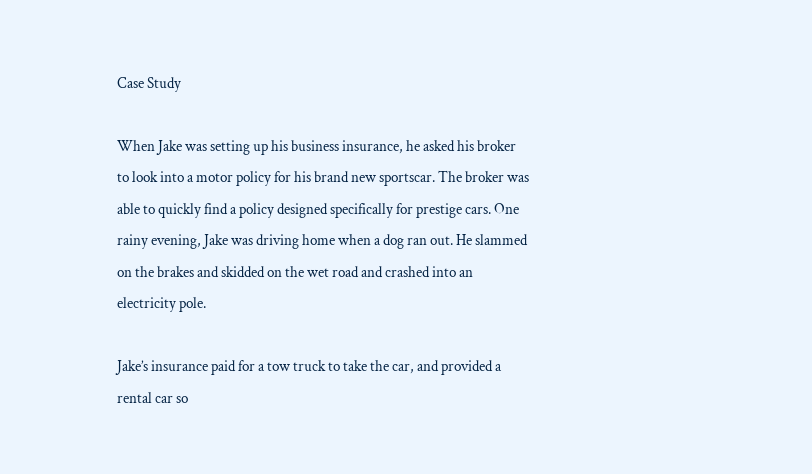Case Study

When Jake was setting up his business insurance, he asked his broker to look into a motor policy for his brand new sportscar. The broker was able to quickly find a policy designed specifically for prestige cars. One rainy evening, Jake was driving home when a dog ran out. He slammed on the brakes and skidded on the wet road and crashed into an electricity pole.

Jake’s insurance paid for a tow truck to take the car, and provided a rental car so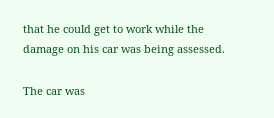that he could get to work while the damage on his car was being assessed.

The car was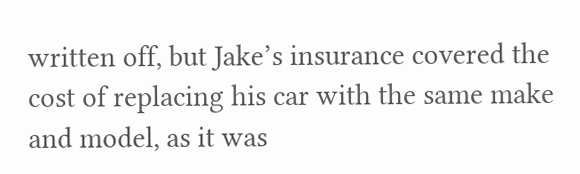written off, but Jake’s insurance covered the cost of replacing his car with the same make and model, as it was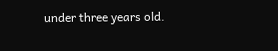under three years old.